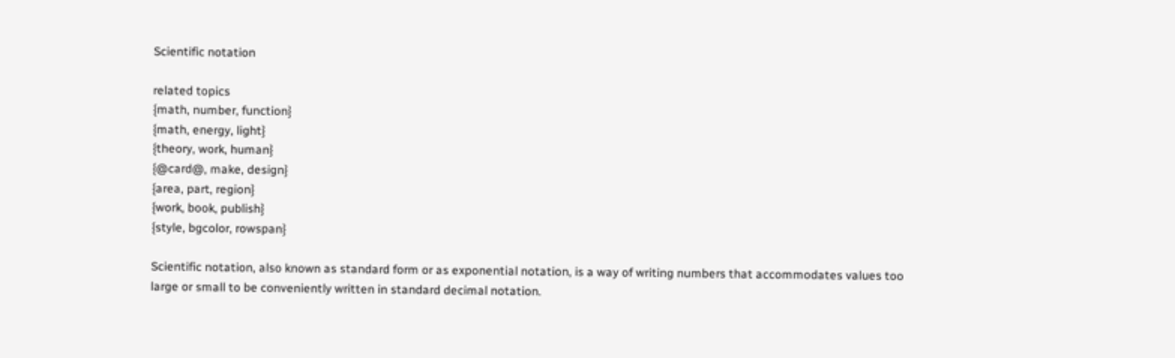Scientific notation

related topics
{math, number, function}
{math, energy, light}
{theory, work, human}
{@card@, make, design}
{area, part, region}
{work, book, publish}
{style, bgcolor, rowspan}

Scientific notation, also known as standard form or as exponential notation, is a way of writing numbers that accommodates values too large or small to be conveniently written in standard decimal notation.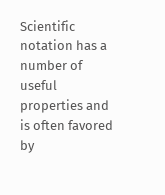Scientific notation has a number of useful properties and is often favored by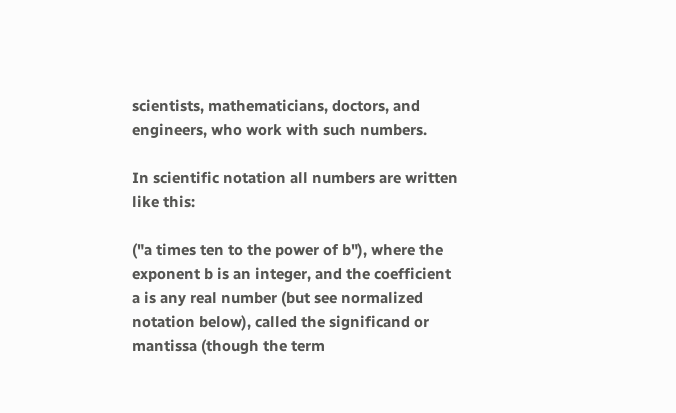scientists, mathematicians, doctors, and engineers, who work with such numbers.

In scientific notation all numbers are written like this:

("a times ten to the power of b"), where the exponent b is an integer, and the coefficient a is any real number (but see normalized notation below), called the significand or mantissa (though the term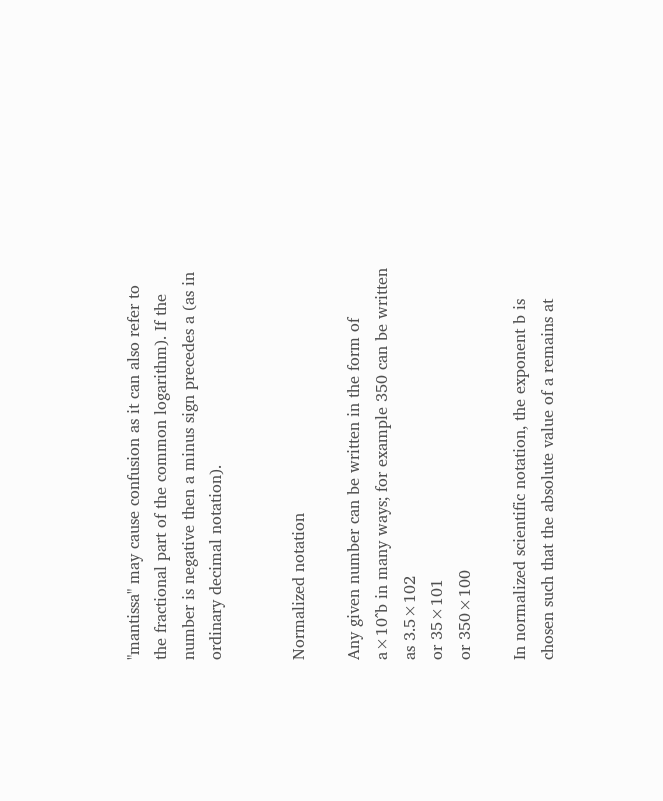"mantissa" may cause confusion as it can also refer to the fractional part of the common logarithm). If the number is negative then a minus sign precedes a (as in ordinary decimal notation).


Normalized notation

Any given number can be written in the form of a×10^b in many ways; for example 350 can be written as 3.5×102
or 35×101
or 350×100

In normalized scientific notation, the exponent b is chosen such that the absolute value of a remains at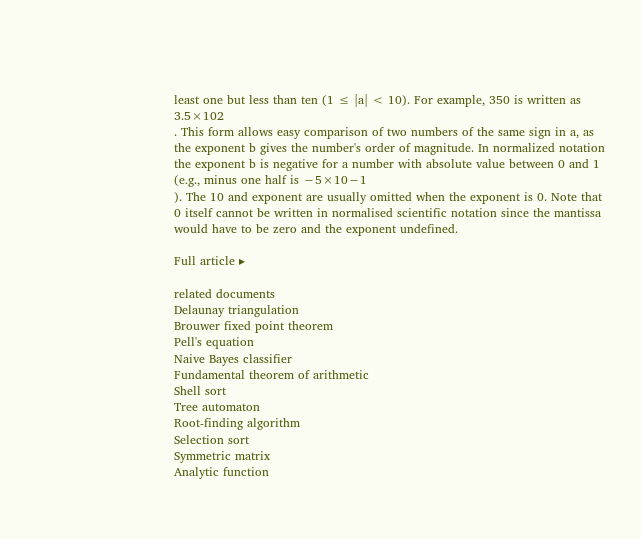least one but less than ten (1 ≤ |a| < 10). For example, 350 is written as 3.5×102
. This form allows easy comparison of two numbers of the same sign in a, as the exponent b gives the number's order of magnitude. In normalized notation the exponent b is negative for a number with absolute value between 0 and 1 (e.g., minus one half is −5×10−1
). The 10 and exponent are usually omitted when the exponent is 0. Note that 0 itself cannot be written in normalised scientific notation since the mantissa would have to be zero and the exponent undefined.

Full article ▸

related documents
Delaunay triangulation
Brouwer fixed point theorem
Pell's equation
Naive Bayes classifier
Fundamental theorem of arithmetic
Shell sort
Tree automaton
Root-finding algorithm
Selection sort
Symmetric matrix
Analytic function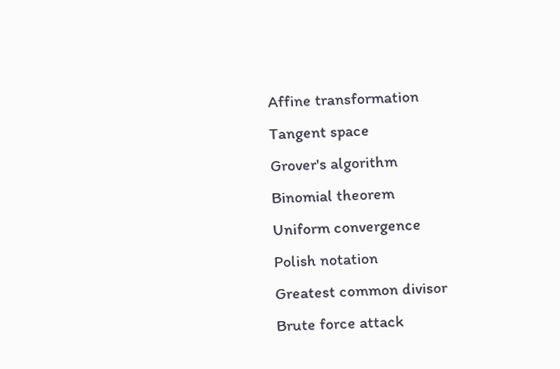Affine transformation
Tangent space
Grover's algorithm
Binomial theorem
Uniform convergence
Polish notation
Greatest common divisor
Brute force attack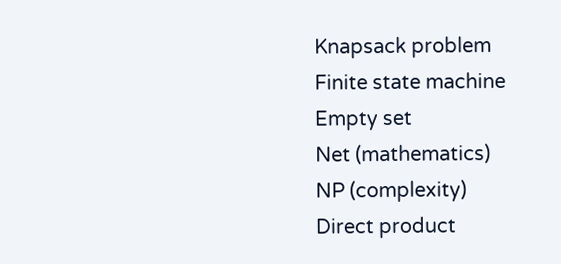Knapsack problem
Finite state machine
Empty set
Net (mathematics)
NP (complexity)
Direct product